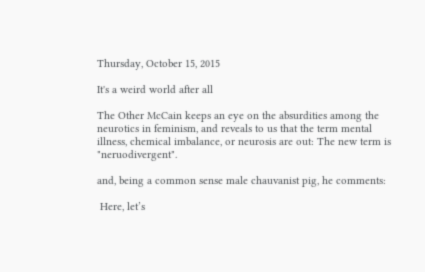Thursday, October 15, 2015

It's a weird world after all

The Other McCain keeps an eye on the absurdities among the neurotics in feminism, and reveals to us that the term mental illness, chemical imbalance, or neurosis are out: The new term is "neruodivergent".

and, being a common sense male chauvanist pig, he comments:

 Here, let’s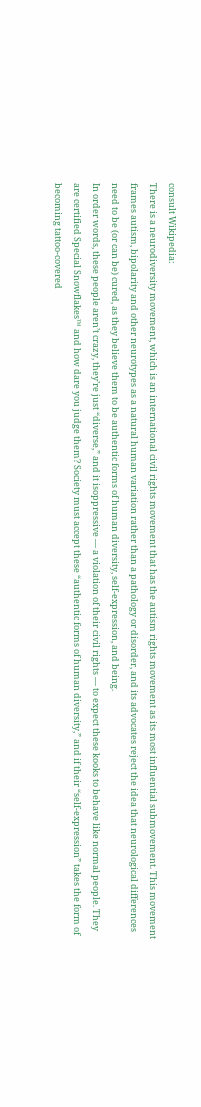consult Wikipedia:
There is a neurodiversity movement, which is an international civil rights movement that has the autism rights movement as its most influential submovement. This movement frames autism, bipolarity and other neurotypes as a natural human variation rather than a pathology or disorder, and its advocates reject the idea that neurological differences need to be (or can be) cured, as they believe them to be authentic forms of human diversity, self-expression, and being.
In order words, these people aren’t crazy, they’re just “diverse,” and it isoppressive — a violation of their civil rights — to expect these kooks to behave like normal people. They are certified Special Snowflakes™ and how dare you judge them? Society must accept these “authentic forms of human diversity,” and if their “self-expression” takes the form of becoming tattoo-covered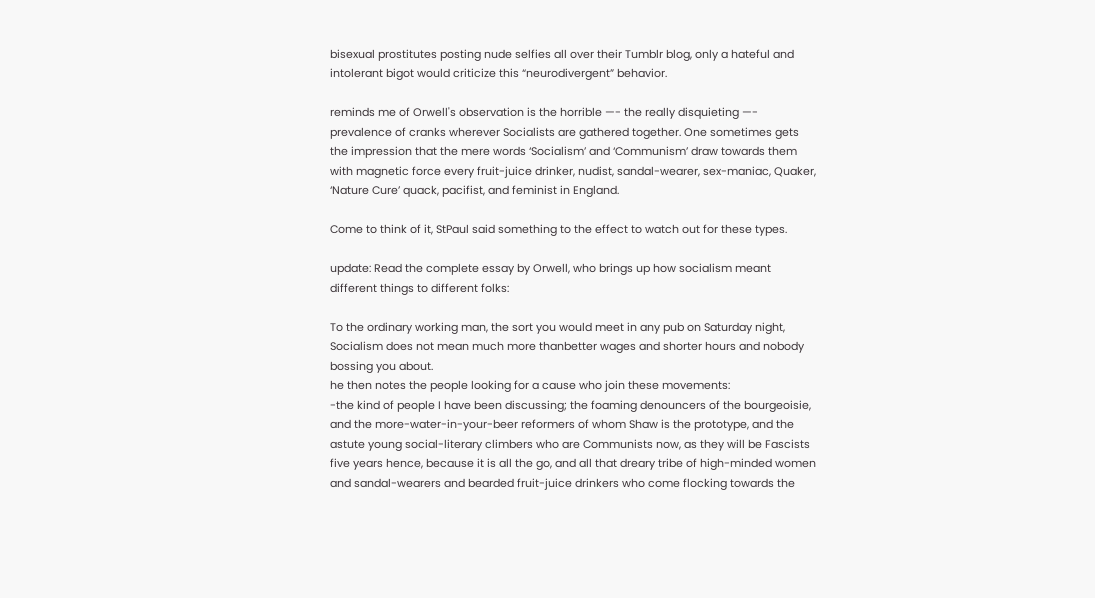bisexual prostitutes posting nude selfies all over their Tumblr blog, only a hateful and intolerant bigot would criticize this “neurodivergent” behavior.

reminds me of Orwell's observation is the horrible —- the really disquieting —- prevalence of cranks wherever Socialists are gathered together. One sometimes gets the impression that the mere words ‘Socialism’ and ‘Communism’ draw towards them with magnetic force every fruit-juice drinker, nudist, sandal-wearer, sex-maniac, Quaker, ‘Nature Cure’ quack, pacifist, and feminist in England.

Come to think of it, StPaul said something to the effect to watch out for these types.

update: Read the complete essay by Orwell, who brings up how socialism meant different things to different folks:

To the ordinary working man, the sort you would meet in any pub on Saturday night, Socialism does not mean much more thanbetter wages and shorter hours and nobody bossing you about.
he then notes the people looking for a cause who join these movements:
-the kind of people I have been discussing; the foaming denouncers of the bourgeoisie, and the more-water-in-your-beer reformers of whom Shaw is the prototype, and the astute young social-literary climbers who are Communists now, as they will be Fascists five years hence, because it is all the go, and all that dreary tribe of high-minded women and sandal-wearers and bearded fruit-juice drinkers who come flocking towards the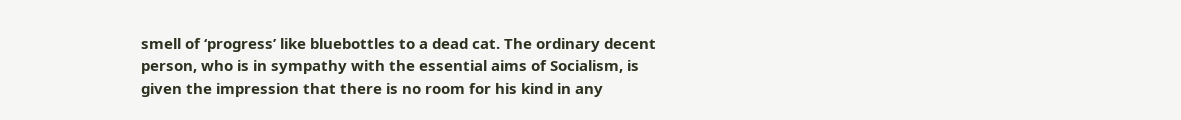smell of ‘progress’ like bluebottles to a dead cat. The ordinary decent person, who is in sympathy with the essential aims of Socialism, is given the impression that there is no room for his kind in any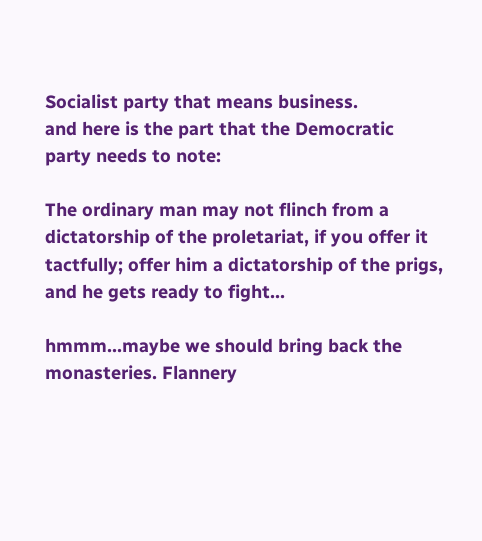Socialist party that means business.
and here is the part that the Democratic party needs to note:

The ordinary man may not flinch from a dictatorship of the proletariat, if you offer it tactfully; offer him a dictatorship of the prigs, and he gets ready to fight...

hmmm...maybe we should bring back the monasteries. Flannery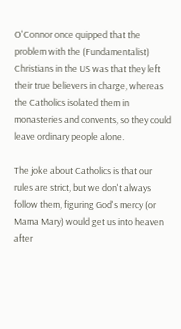O'Connor once quipped that the problem with the (Fundamentalist) Christians in the US was that they left their true believers in charge, whereas the Catholics isolated them in monasteries and convents, so they could leave ordinary people alone.

The joke about Catholics is that our rules are strict, but we don't always follow them, figuring God's mercy (or Mama Mary) would get us into heaven after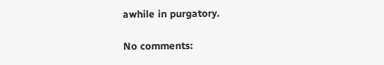awhile in purgatory.

No comments: